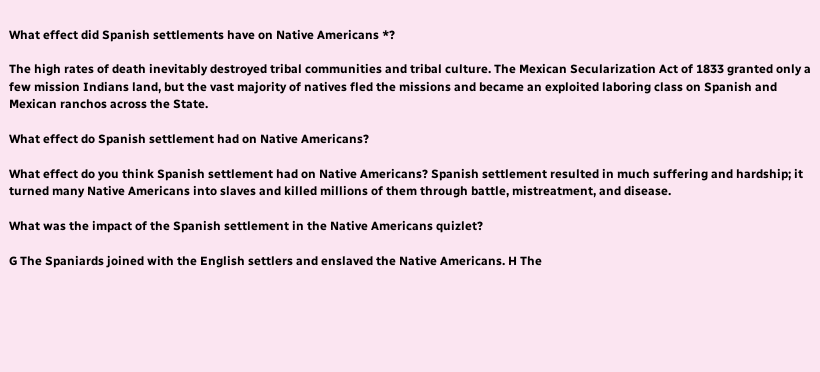What effect did Spanish settlements have on Native Americans *?

The high rates of death inevitably destroyed tribal communities and tribal culture. The Mexican Secularization Act of 1833 granted only a few mission Indians land, but the vast majority of natives fled the missions and became an exploited laboring class on Spanish and Mexican ranchos across the State.

What effect do Spanish settlement had on Native Americans?

What effect do you think Spanish settlement had on Native Americans? Spanish settlement resulted in much suffering and hardship; it turned many Native Americans into slaves and killed millions of them through battle, mistreatment, and disease.

What was the impact of the Spanish settlement in the Native Americans quizlet?

G The Spaniards joined with the English settlers and enslaved the Native Americans. H The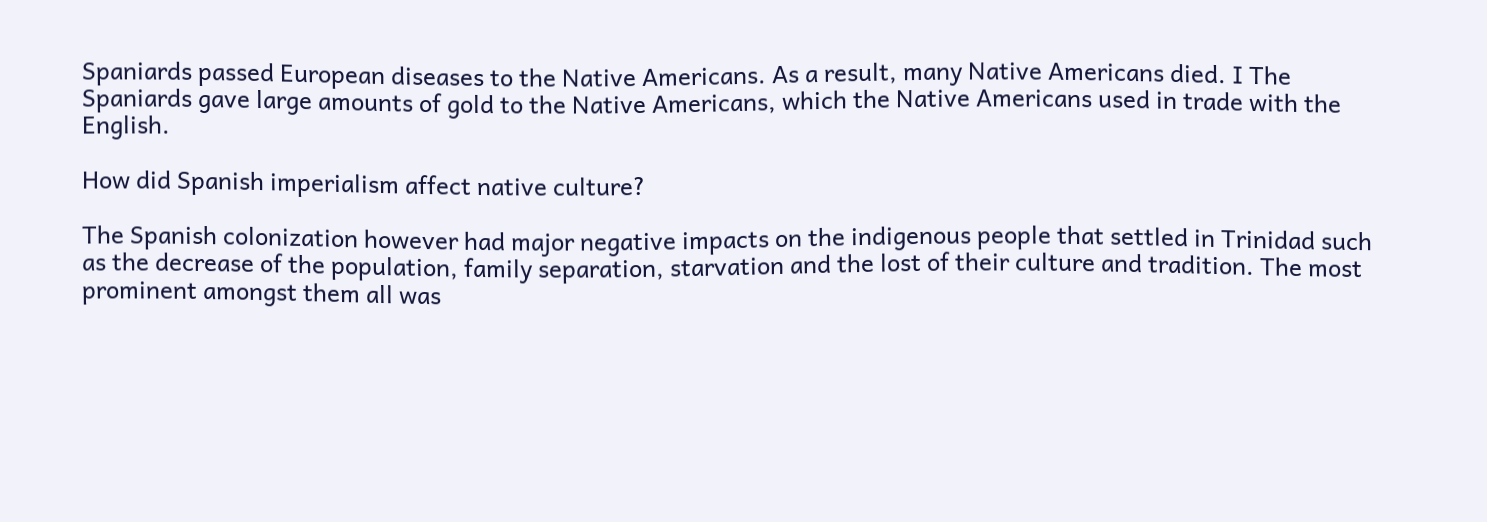Spaniards passed European diseases to the Native Americans. As a result, many Native Americans died. I The Spaniards gave large amounts of gold to the Native Americans, which the Native Americans used in trade with the English.

How did Spanish imperialism affect native culture?

The Spanish colonization however had major negative impacts on the indigenous people that settled in Trinidad such as the decrease of the population, family separation, starvation and the lost of their culture and tradition. The most prominent amongst them all was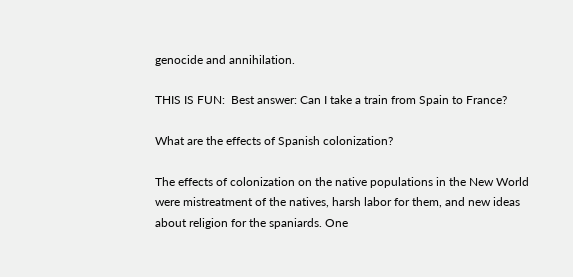genocide and annihilation.

THIS IS FUN:  Best answer: Can I take a train from Spain to France?

What are the effects of Spanish colonization?

The effects of colonization on the native populations in the New World were mistreatment of the natives, harsh labor for them, and new ideas about religion for the spaniards. One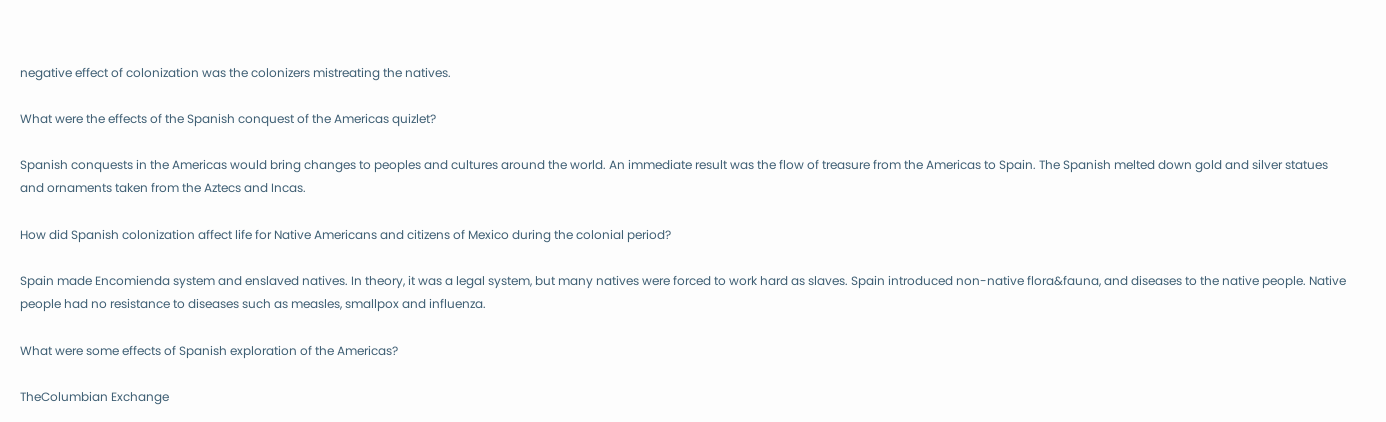negative effect of colonization was the colonizers mistreating the natives.

What were the effects of the Spanish conquest of the Americas quizlet?

Spanish conquests in the Americas would bring changes to peoples and cultures around the world. An immediate result was the flow of treasure from the Americas to Spain. The Spanish melted down gold and silver statues and ornaments taken from the Aztecs and Incas.

How did Spanish colonization affect life for Native Americans and citizens of Mexico during the colonial period?

Spain made Encomienda system and enslaved natives. In theory, it was a legal system, but many natives were forced to work hard as slaves. Spain introduced non-native flora&fauna, and diseases to the native people. Native people had no resistance to diseases such as measles, smallpox and influenza.

What were some effects of Spanish exploration of the Americas?

TheColumbian Exchange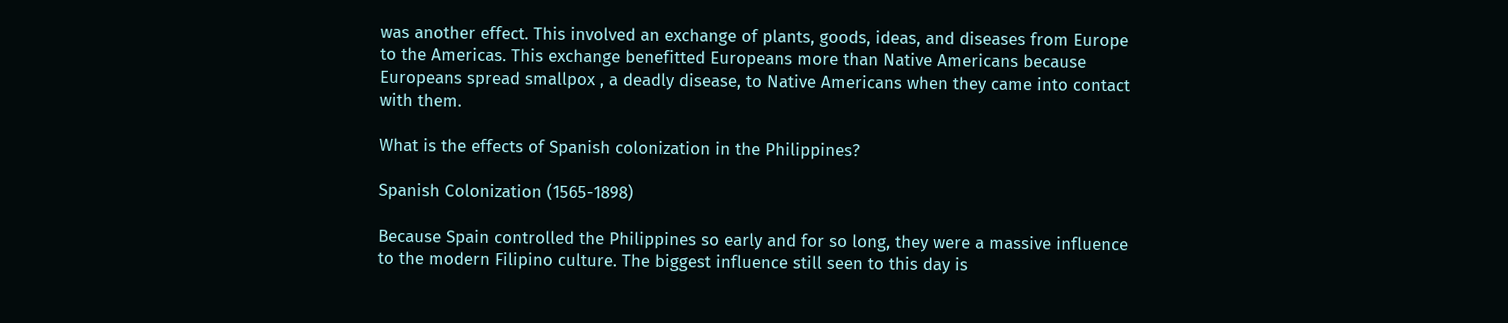was another effect. This involved an exchange of plants, goods, ideas, and diseases from Europe to the Americas. This exchange benefitted Europeans more than Native Americans because Europeans spread smallpox , a deadly disease, to Native Americans when they came into contact with them.

What is the effects of Spanish colonization in the Philippines?

Spanish Colonization (1565-1898)

Because Spain controlled the Philippines so early and for so long, they were a massive influence to the modern Filipino culture. The biggest influence still seen to this day is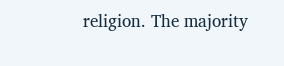religion. The majority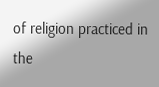of religion practiced in the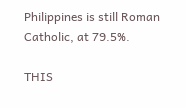Philippines is still Roman Catholic, at 79.5%.

THIS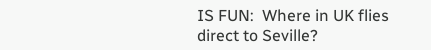IS FUN:  Where in UK flies direct to Seville?